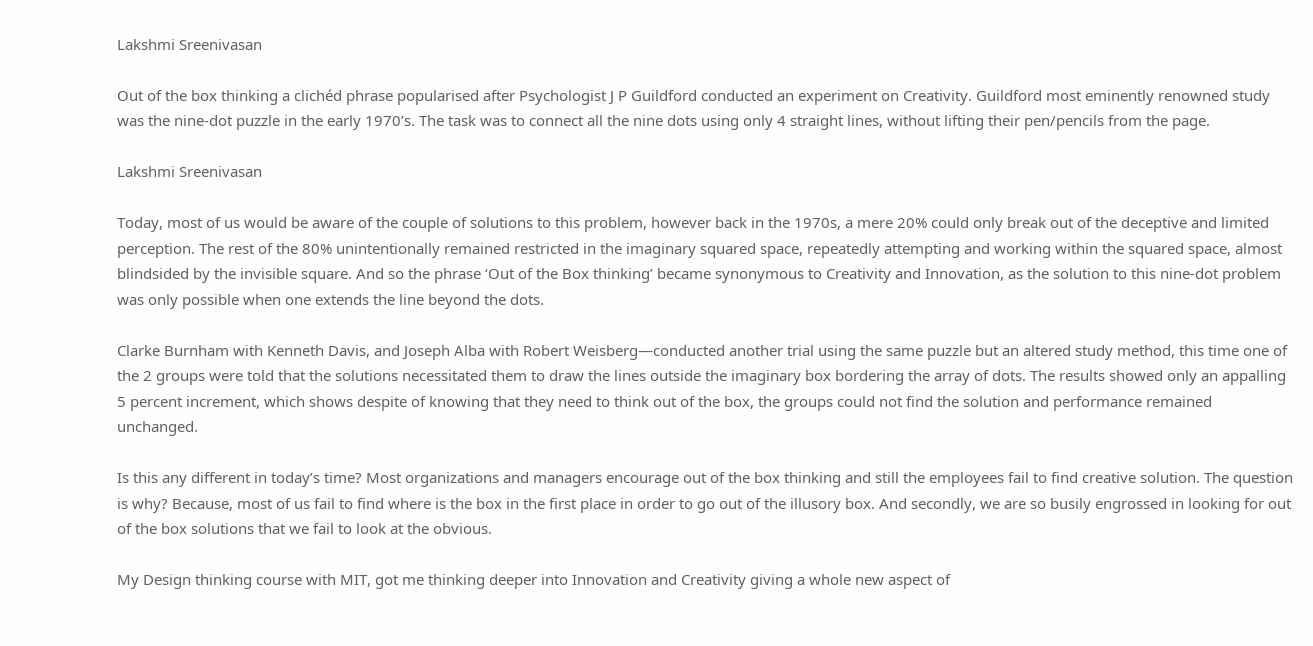Lakshmi Sreenivasan

Out of the box thinking a clichéd phrase popularised after Psychologist J P Guildford conducted an experiment on Creativity. Guildford most eminently renowned study was the nine-dot puzzle in the early 1970’s. The task was to connect all the nine dots using only 4 straight lines, without lifting their pen/pencils from the page.

Lakshmi Sreenivasan

Today, most of us would be aware of the couple of solutions to this problem, however back in the 1970s, a mere 20% could only break out of the deceptive and limited perception. The rest of the 80% unintentionally remained restricted in the imaginary squared space, repeatedly attempting and working within the squared space, almost blindsided by the invisible square. And so the phrase ‘Out of the Box thinking’ became synonymous to Creativity and Innovation, as the solution to this nine-dot problem was only possible when one extends the line beyond the dots.

Clarke Burnham with Kenneth Davis, and Joseph Alba with Robert Weisberg—conducted another trial using the same puzzle but an altered study method, this time one of the 2 groups were told that the solutions necessitated them to draw the lines outside the imaginary box bordering the array of dots. The results showed only an appalling 5 percent increment, which shows despite of knowing that they need to think out of the box, the groups could not find the solution and performance remained unchanged.

Is this any different in today’s time? Most organizations and managers encourage out of the box thinking and still the employees fail to find creative solution. The question is why? Because, most of us fail to find where is the box in the first place in order to go out of the illusory box. And secondly, we are so busily engrossed in looking for out of the box solutions that we fail to look at the obvious.

My Design thinking course with MIT, got me thinking deeper into Innovation and Creativity giving a whole new aspect of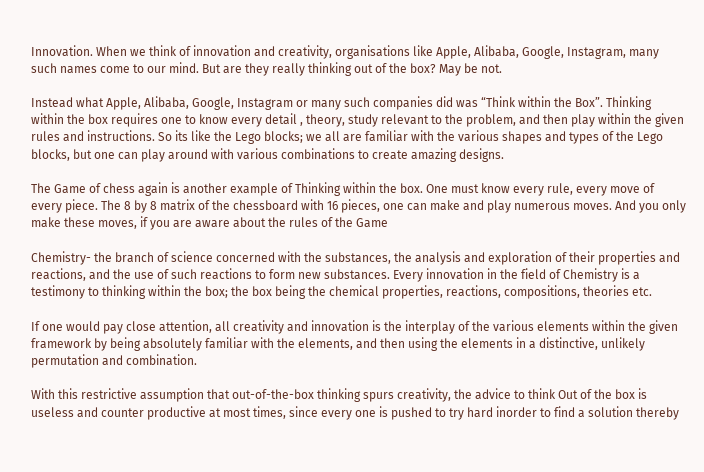Innovation. When we think of innovation and creativity, organisations like Apple, Alibaba, Google, Instagram, many such names come to our mind. But are they really thinking out of the box? May be not.

Instead what Apple, Alibaba, Google, Instagram or many such companies did was “Think within the Box”. Thinking within the box requires one to know every detail , theory, study relevant to the problem, and then play within the given rules and instructions. So its like the Lego blocks; we all are familiar with the various shapes and types of the Lego blocks, but one can play around with various combinations to create amazing designs.

The Game of chess again is another example of Thinking within the box. One must know every rule, every move of every piece. The 8 by 8 matrix of the chessboard with 16 pieces, one can make and play numerous moves. And you only make these moves, if you are aware about the rules of the Game

Chemistry- the branch of science concerned with the substances, the analysis and exploration of their properties and reactions, and the use of such reactions to form new substances. Every innovation in the field of Chemistry is a testimony to thinking within the box; the box being the chemical properties, reactions, compositions, theories etc.

If one would pay close attention, all creativity and innovation is the interplay of the various elements within the given framework by being absolutely familiar with the elements, and then using the elements in a distinctive, unlikely permutation and combination.

With this restrictive assumption that out-of-the-box thinking spurs creativity, the advice to think Out of the box is useless and counter productive at most times, since every one is pushed to try hard inorder to find a solution thereby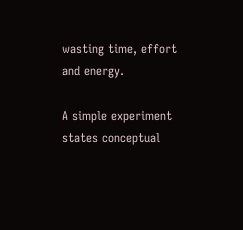wasting time, effort and energy.

A simple experiment states conceptual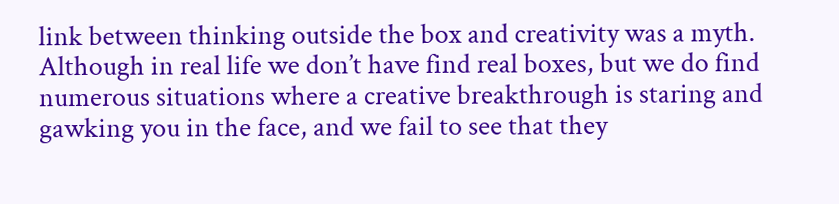link between thinking outside the box and creativity was a myth. Although in real life we don’t have find real boxes, but we do find numerous situations where a creative breakthrough is staring and gawking you in the face, and we fail to see that they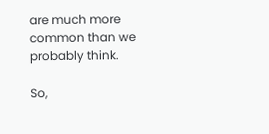are much more common than we probably think.

So,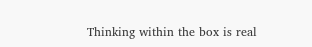Thinking within the box is real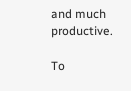and much productive.

To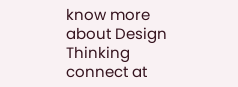know more about Design Thinking connect at